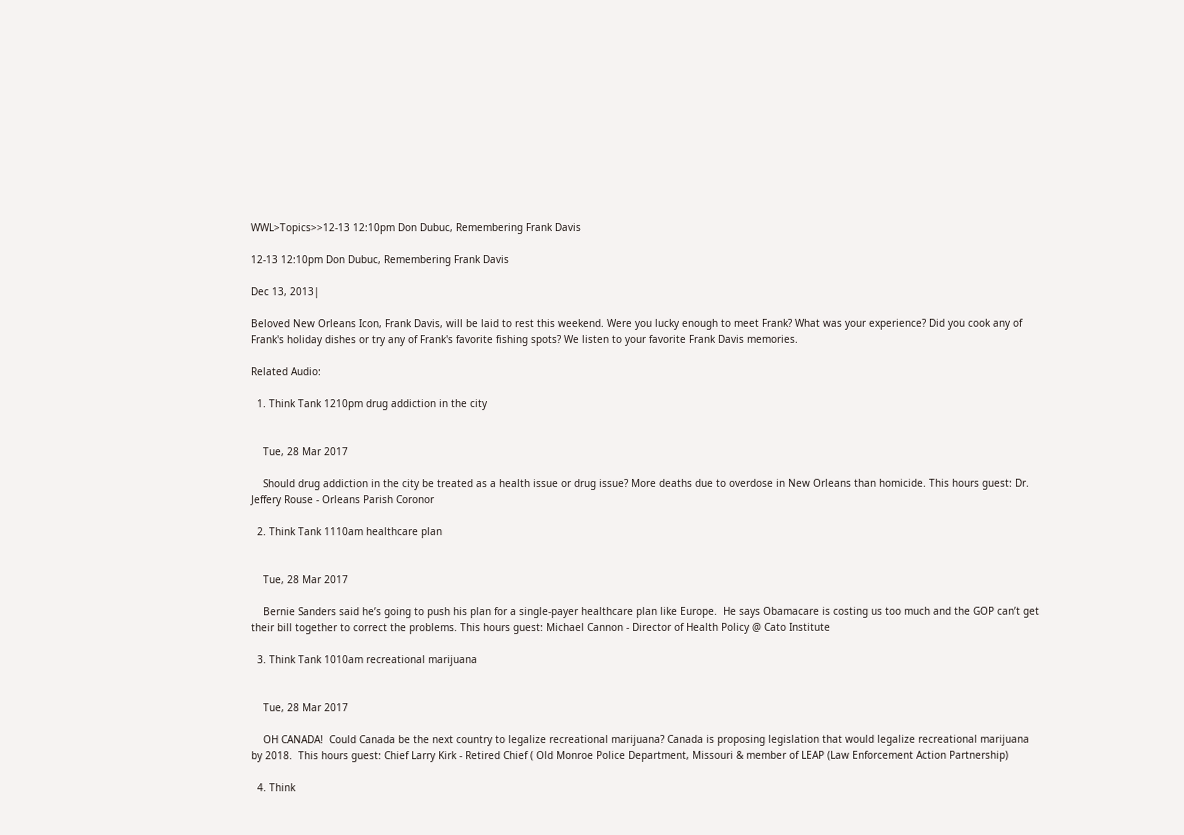WWL>Topics>>12-13 12:10pm Don Dubuc, Remembering Frank Davis

12-13 12:10pm Don Dubuc, Remembering Frank Davis

Dec 13, 2013|

Beloved New Orleans Icon, Frank Davis, will be laid to rest this weekend. Were you lucky enough to meet Frank? What was your experience? Did you cook any of Frank's holiday dishes or try any of Frank's favorite fishing spots? We listen to your favorite Frank Davis memories.

Related Audio:

  1. Think Tank 1210pm drug addiction in the city


    Tue, 28 Mar 2017

    Should drug addiction in the city be treated as a health issue or drug issue? More deaths due to overdose in New Orleans than homicide. This hours guest: Dr. Jeffery Rouse - Orleans Parish Coronor

  2. Think Tank 1110am healthcare plan


    Tue, 28 Mar 2017

    Bernie Sanders said he’s going to push his plan for a single-payer healthcare plan like Europe.  He says Obamacare is costing us too much and the GOP can’t get their bill together to correct the problems. This hours guest: Michael Cannon - Director of Health Policy @ Cato Institute

  3. Think Tank 1010am recreational marijuana


    Tue, 28 Mar 2017

    OH CANADA!  Could Canada be the next country to legalize recreational marijuana? Canada is proposing legislation that would legalize recreational marijuana by 2018.  This hours guest: Chief Larry Kirk - Retired Chief ( Old Monroe Police Department, Missouri & member of LEAP (Law Enforcement Action Partnership)

  4. Think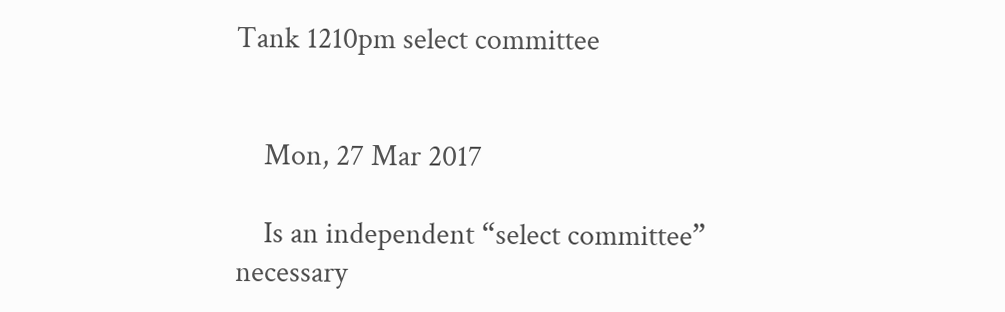Tank 1210pm select committee


    Mon, 27 Mar 2017

    Is an independent “select committee” necessary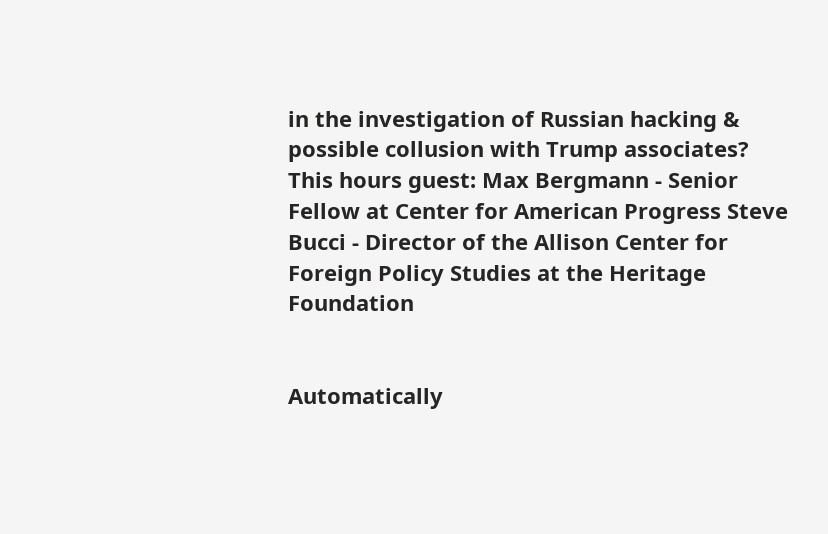in the investigation of Russian hacking & possible collusion with Trump associates? This hours guest: Max Bergmann - Senior Fellow at Center for American Progress Steve Bucci - Director of the Allison Center for Foreign Policy Studies at the Heritage Foundation


Automatically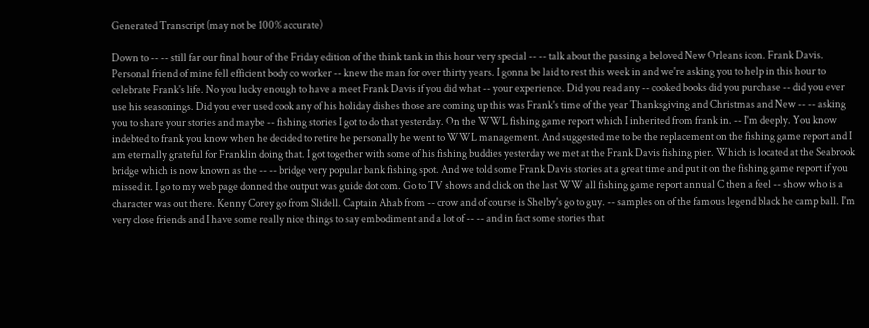Generated Transcript (may not be 100% accurate)

Down to -- -- still far our final hour of the Friday edition of the think tank in this hour very special -- -- talk about the passing a beloved New Orleans icon. Frank Davis. Personal friend of mine fell efficient body co worker -- knew the man for over thirty years. I gonna be laid to rest this week in and we're asking you to help in this hour to celebrate Frank's life. No you lucky enough to have a meet Frank Davis if you did what -- your experience. Did you read any -- cooked books did you purchase -- did you ever use his seasonings. Did you ever used cook any of his holiday dishes those are coming up this was Frank's time of the year Thanksgiving and Christmas and New -- -- asking you to share your stories and maybe -- fishing stories I got to do that yesterday. On the WWL fishing game report which I inherited from frank in. -- I'm deeply. You know indebted to frank you know when he decided to retire he personally he went to WWL management. And suggested me to be the replacement on the fishing game report and I am eternally grateful for Franklin doing that. I got together with some of his fishing buddies yesterday we met at the Frank Davis fishing pier. Which is located at the Seabrook bridge which is now known as the -- -- bridge very popular bank fishing spot. And we told some Frank Davis stories at a great time and put it on the fishing game report if you missed it. I go to my web page donned the output was guide dot com. Go to TV shows and click on the last WW all fishing game report annual C then a feel -- show who is a character was out there. Kenny Corey go from Slidell. Captain Ahab from -- crow and of course is Shelby's go to guy. -- samples on of the famous legend black he camp ball. I'm very close friends and I have some really nice things to say embodiment and a lot of -- -- and in fact some stories that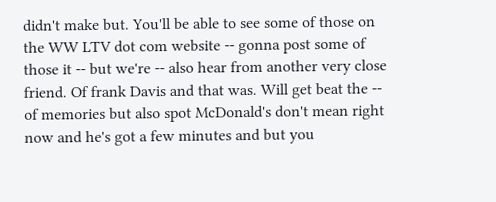didn't make but. You'll be able to see some of those on the WW LTV dot com website -- gonna post some of those it -- but we're -- also hear from another very close friend. Of frank Davis and that was. Will get beat the -- of memories but also spot McDonald's don't mean right now and he's got a few minutes and but you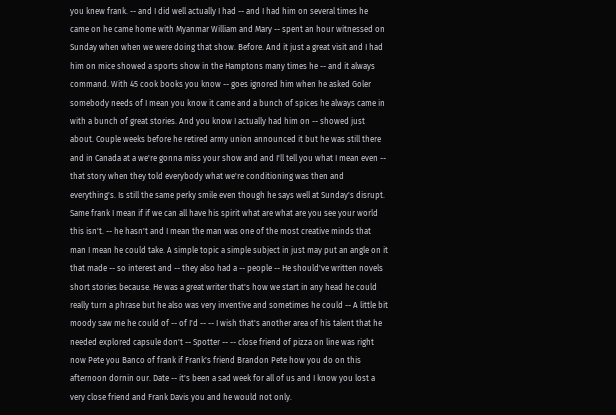you knew frank. -- and I did well actually I had -- and I had him on several times he came on he came home with Myanmar William and Mary -- spent an hour witnessed on Sunday when when we were doing that show. Before. And it just a great visit and I had him on mice showed a sports show in the Hamptons many times he -- and it always command. With 45 cook books you know -- goes ignored him when he asked Goler somebody needs of I mean you know it came and a bunch of spices he always came in with a bunch of great stories. And you know I actually had him on -- showed just about. Couple weeks before he retired army union announced it but he was still there and in Canada at a we're gonna miss your show and and I'll tell you what I mean even -- that story when they told everybody what we're conditioning was then and everything's. Is still the same perky smile even though he says well at Sunday's disrupt. Same frank I mean if if we can all have his spirit what are what are you see your world this isn't. -- he hasn't and I mean the man was one of the most creative minds that man I mean he could take. A simple topic a simple subject in just may put an angle on it that made -- so interest and -- they also had a -- people -- He should've written novels short stories because. He was a great writer that's how we start in any head he could really turn a phrase but he also was very inventive and sometimes he could -- A little bit moody saw me he could of -- of I'd -- -- I wish that's another area of his talent that he needed explored capsule don't -- Spotter -- -- close friend of pizza on line was right now Pete you Banco of frank if Frank's friend Brandon Pete how you do on this afternoon dornin our. Date -- it's been a sad week for all of us and I know you lost a very close friend and Frank Davis you and he would not only.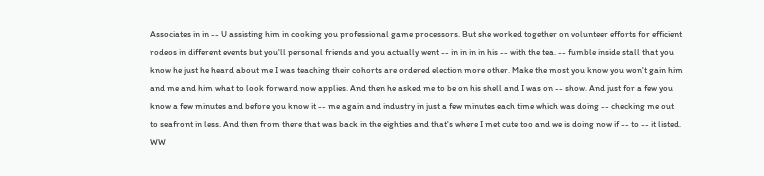Associates in in -- U assisting him in cooking you professional game processors. But she worked together on volunteer efforts for efficient rodeos in different events but you'll personal friends and you actually went -- in in in in his -- with the tea. -- fumble inside stall that you know he just he heard about me I was teaching their cohorts are ordered election more other. Make the most you know you won't gain him and me and him what to look forward now applies. And then he asked me to be on his shell and I was on -- show. And just for a few you know a few minutes and before you know it -- me again and industry in just a few minutes each time which was doing -- checking me out to seafront in less. And then from there that was back in the eighties and that's where I met cute too and we is doing now if -- to -- it listed. WW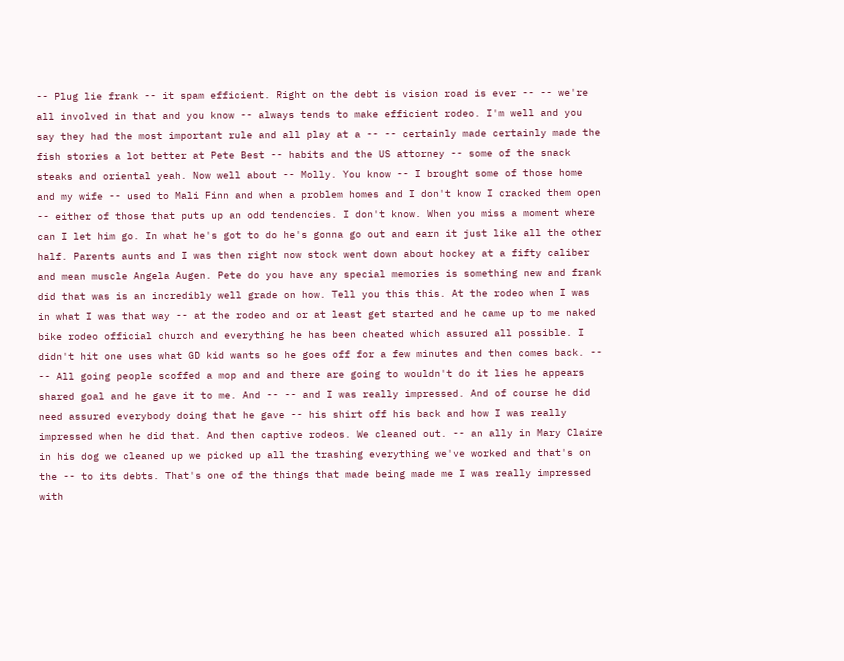-- Plug lie frank -- it spam efficient. Right on the debt is vision road is ever -- -- we're all involved in that and you know -- always tends to make efficient rodeo. I'm well and you say they had the most important rule and all play at a -- -- certainly made certainly made the fish stories a lot better at Pete Best -- habits and the US attorney -- some of the snack steaks and oriental yeah. Now well about -- Molly. You know -- I brought some of those home and my wife -- used to Mali Finn and when a problem homes and I don't know I cracked them open -- either of those that puts up an odd tendencies. I don't know. When you miss a moment where can I let him go. In what he's got to do he's gonna go out and earn it just like all the other half. Parents aunts and I was then right now stock went down about hockey at a fifty caliber and mean muscle Angela Augen. Pete do you have any special memories is something new and frank did that was is an incredibly well grade on how. Tell you this this. At the rodeo when I was in what I was that way -- at the rodeo and or at least get started and he came up to me naked bike rodeo official church and everything he has been cheated which assured all possible. I didn't hit one uses what GD kid wants so he goes off for a few minutes and then comes back. -- -- All going people scoffed a mop and and there are going to wouldn't do it lies he appears shared goal and he gave it to me. And -- -- and I was really impressed. And of course he did need assured everybody doing that he gave -- his shirt off his back and how I was really impressed when he did that. And then captive rodeos. We cleaned out. -- an ally in Mary Claire in his dog we cleaned up we picked up all the trashing everything we've worked and that's on the -- to its debts. That's one of the things that made being made me I was really impressed with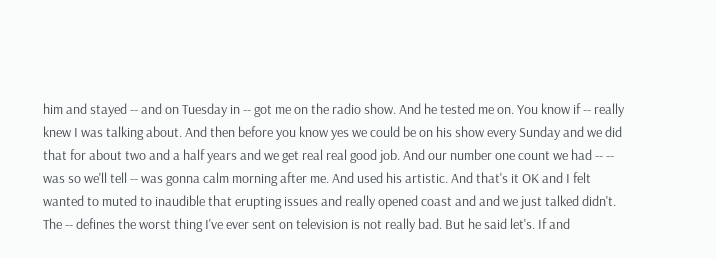him and stayed -- and on Tuesday in -- got me on the radio show. And he tested me on. You know if -- really knew I was talking about. And then before you know yes we could be on his show every Sunday and we did that for about two and a half years and we get real real good job. And our number one count we had -- -- was so we'll tell -- was gonna calm morning after me. And used his artistic. And that's it OK and I felt wanted to muted to inaudible that erupting issues and really opened coast and and we just talked didn't. The -- defines the worst thing I've ever sent on television is not really bad. But he said let's. If and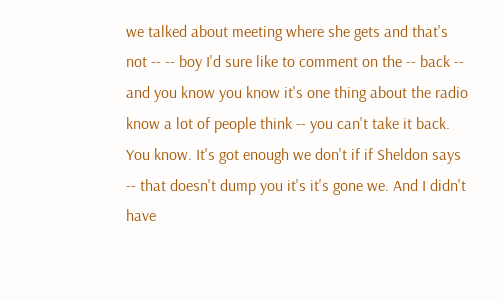we talked about meeting where she gets and that's not -- -- boy I'd sure like to comment on the -- back -- and you know you know it's one thing about the radio know a lot of people think -- you can't take it back. You know. It's got enough we don't if if Sheldon says -- that doesn't dump you it's it's gone we. And I didn't have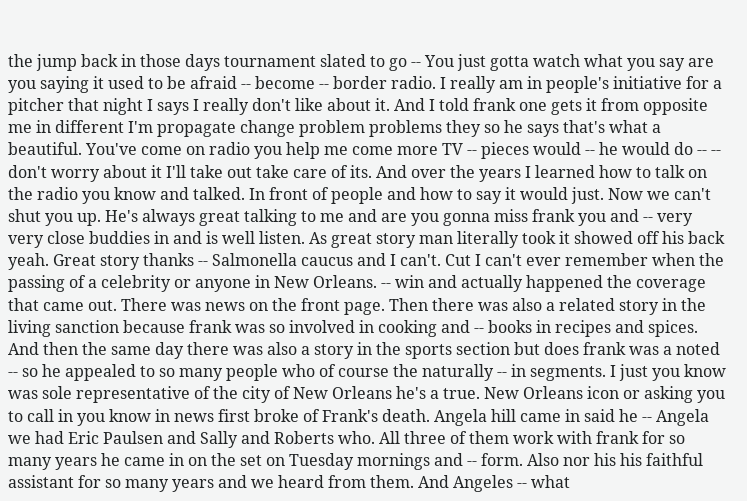the jump back in those days tournament slated to go -- You just gotta watch what you say are you saying it used to be afraid -- become -- border radio. I really am in people's initiative for a pitcher that night I says I really don't like about it. And I told frank one gets it from opposite me in different I'm propagate change problem problems they so he says that's what a beautiful. You've come on radio you help me come more TV -- pieces would -- he would do -- -- don't worry about it I'll take out take care of its. And over the years I learned how to talk on the radio you know and talked. In front of people and how to say it would just. Now we can't shut you up. He's always great talking to me and are you gonna miss frank you and -- very very close buddies in and is well listen. As great story man literally took it showed off his back yeah. Great story thanks -- Salmonella caucus and I can't. Cut I can't ever remember when the passing of a celebrity or anyone in New Orleans. -- win and actually happened the coverage that came out. There was news on the front page. Then there was also a related story in the living sanction because frank was so involved in cooking and -- books in recipes and spices. And then the same day there was also a story in the sports section but does frank was a noted -- so he appealed to so many people who of course the naturally -- in segments. I just you know was sole representative of the city of New Orleans he's a true. New Orleans icon or asking you to call in you know in news first broke of Frank's death. Angela hill came in said he -- Angela we had Eric Paulsen and Sally and Roberts who. All three of them work with frank for so many years he came in on the set on Tuesday mornings and -- form. Also nor his his faithful assistant for so many years and we heard from them. And Angeles -- what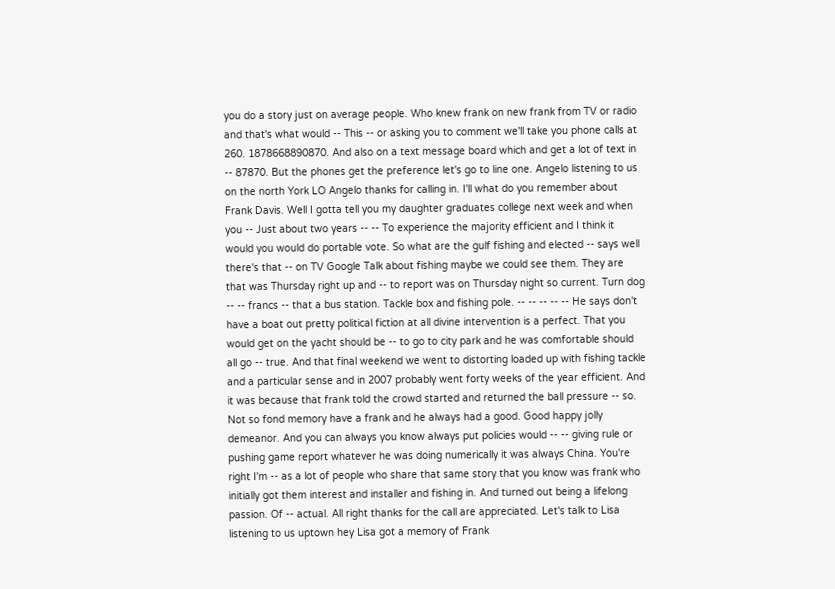you do a story just on average people. Who knew frank on new frank from TV or radio and that's what would -- This -- or asking you to comment we'll take you phone calls at 260. 1878668890870. And also on a text message board which and get a lot of text in -- 87870. But the phones get the preference let's go to line one. Angelo listening to us on the north York LO Angelo thanks for calling in. I'll what do you remember about Frank Davis. Well I gotta tell you my daughter graduates college next week and when you -- Just about two years -- -- To experience the majority efficient and I think it would you would do portable vote. So what are the gulf fishing and elected -- says well there's that -- on TV Google Talk about fishing maybe we could see them. They are that was Thursday right up and -- to report was on Thursday night so current. Turn dog -- -- francs -- that a bus station. Tackle box and fishing pole. -- -- -- -- -- He says don't have a boat out pretty political fiction at all divine intervention is a perfect. That you would get on the yacht should be -- to go to city park and he was comfortable should all go -- true. And that final weekend we went to distorting loaded up with fishing tackle and a particular sense and in 2007 probably went forty weeks of the year efficient. And it was because that frank told the crowd started and returned the ball pressure -- so. Not so fond memory have a frank and he always had a good. Good happy jolly demeanor. And you can always you know always put policies would -- -- giving rule or pushing game report whatever he was doing numerically it was always China. You're right I'm -- as a lot of people who share that same story that you know was frank who initially got them interest and installer and fishing in. And turned out being a lifelong passion. Of -- actual. All right thanks for the call are appreciated. Let's talk to Lisa listening to us uptown hey Lisa got a memory of Frank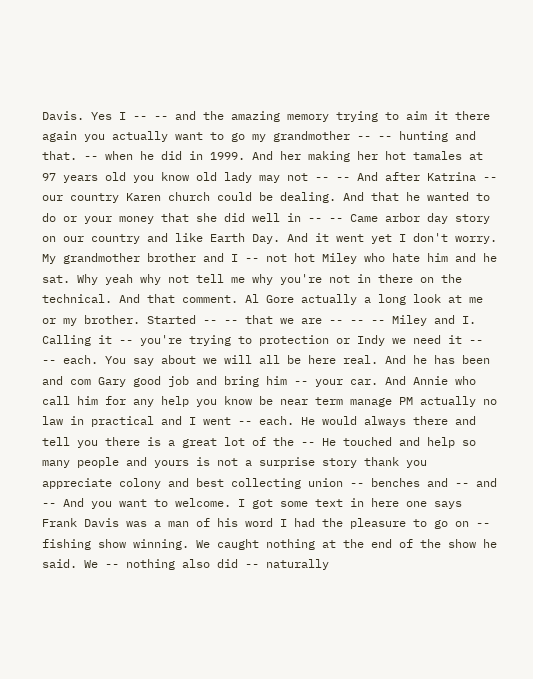Davis. Yes I -- -- and the amazing memory trying to aim it there again you actually want to go my grandmother -- -- hunting and that. -- when he did in 1999. And her making her hot tamales at 97 years old you know old lady may not -- -- And after Katrina -- our country Karen church could be dealing. And that he wanted to do or your money that she did well in -- -- Came arbor day story on our country and like Earth Day. And it went yet I don't worry. My grandmother brother and I -- not hot Miley who hate him and he sat. Why yeah why not tell me why you're not in there on the technical. And that comment. Al Gore actually a long look at me or my brother. Started -- -- that we are -- -- -- Miley and I. Calling it -- you're trying to protection or Indy we need it -- -- each. You say about we will all be here real. And he has been and com Gary good job and bring him -- your car. And Annie who call him for any help you know be near term manage PM actually no law in practical and I went -- each. He would always there and tell you there is a great lot of the -- He touched and help so many people and yours is not a surprise story thank you appreciate colony and best collecting union -- benches and -- and -- And you want to welcome. I got some text in here one says Frank Davis was a man of his word I had the pleasure to go on -- fishing show winning. We caught nothing at the end of the show he said. We -- nothing also did -- naturally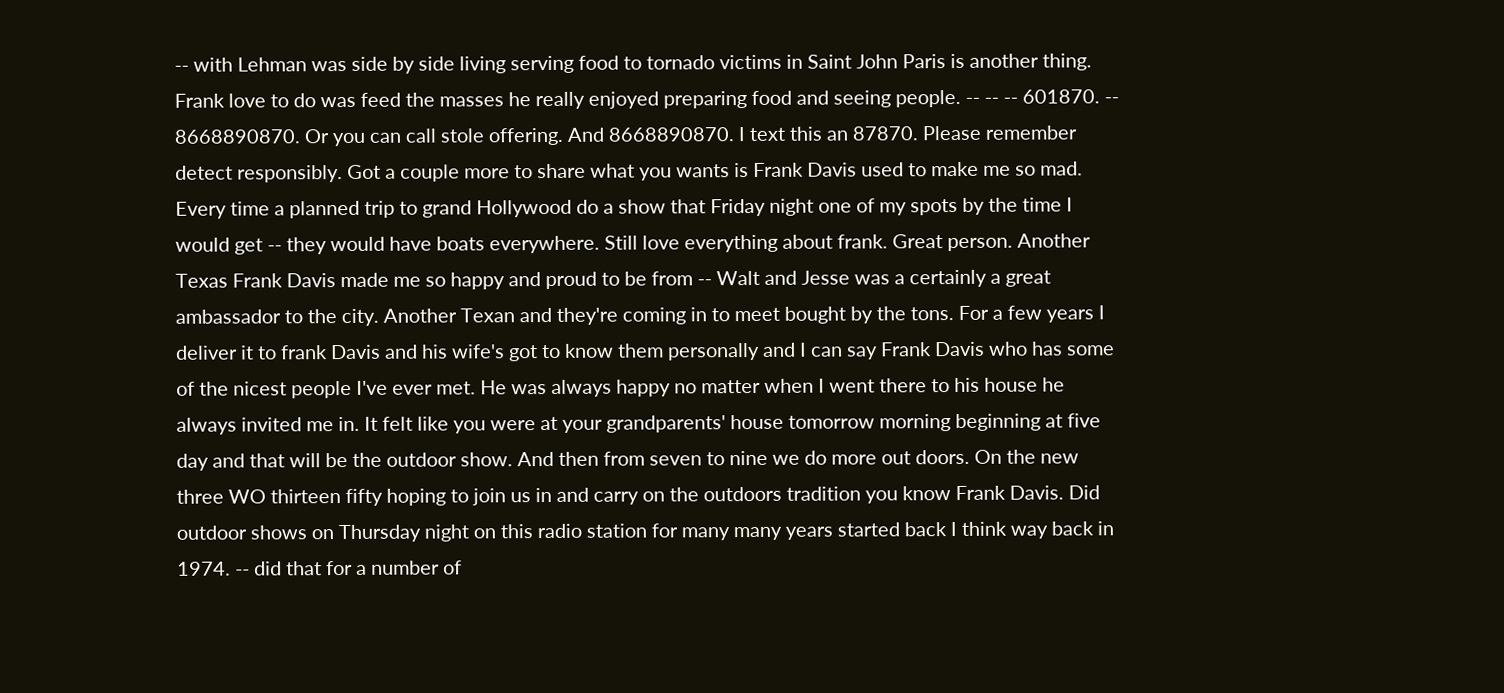-- with Lehman was side by side living serving food to tornado victims in Saint John Paris is another thing. Frank love to do was feed the masses he really enjoyed preparing food and seeing people. -- -- -- 601870. -- 8668890870. Or you can call stole offering. And 8668890870. I text this an 87870. Please remember detect responsibly. Got a couple more to share what you wants is Frank Davis used to make me so mad. Every time a planned trip to grand Hollywood do a show that Friday night one of my spots by the time I would get -- they would have boats everywhere. Still love everything about frank. Great person. Another Texas Frank Davis made me so happy and proud to be from -- Walt and Jesse was a certainly a great ambassador to the city. Another Texan and they're coming in to meet bought by the tons. For a few years I deliver it to frank Davis and his wife's got to know them personally and I can say Frank Davis who has some of the nicest people I've ever met. He was always happy no matter when I went there to his house he always invited me in. It felt like you were at your grandparents' house tomorrow morning beginning at five day and that will be the outdoor show. And then from seven to nine we do more out doors. On the new three WO thirteen fifty hoping to join us in and carry on the outdoors tradition you know Frank Davis. Did outdoor shows on Thursday night on this radio station for many many years started back I think way back in 1974. -- did that for a number of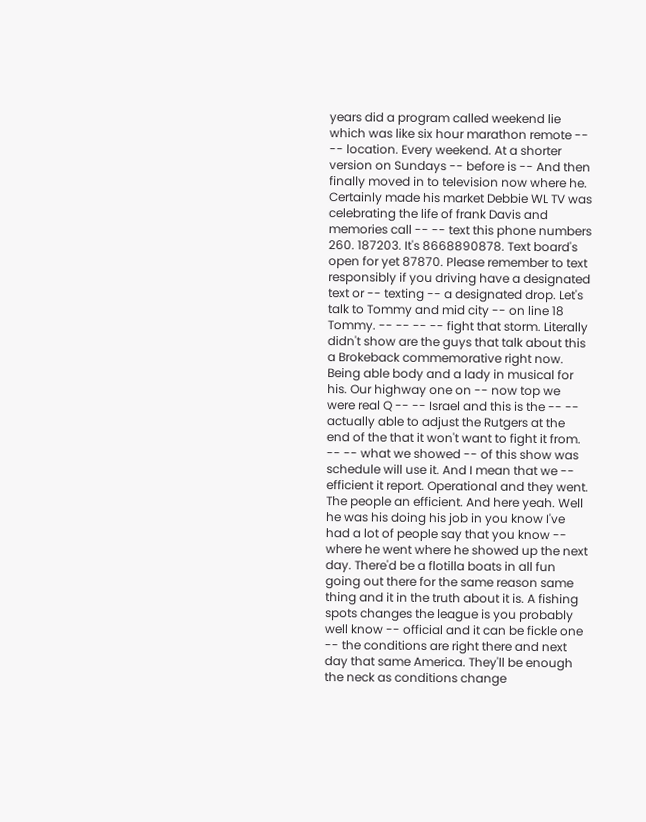years did a program called weekend lie which was like six hour marathon remote -- -- location. Every weekend. At a shorter version on Sundays -- before is -- And then finally moved in to television now where he. Certainly made his market Debbie WL TV was celebrating the life of frank Davis and memories call -- -- text this phone numbers 260. 187203. It's 8668890878. Text board's open for yet 87870. Please remember to text responsibly if you driving have a designated text or -- texting -- a designated drop. Let's talk to Tommy and mid city -- on line 18 Tommy. -- -- -- -- fight that storm. Literally didn't show are the guys that talk about this a Brokeback commemorative right now. Being able body and a lady in musical for his. Our highway one on -- now top we were real Q -- -- Israel and this is the -- -- actually able to adjust the Rutgers at the end of the that it won't want to fight it from. -- -- what we showed -- of this show was schedule will use it. And I mean that we -- efficient it report. Operational and they went. The people an efficient. And here yeah. Well he was his doing his job in you know I've had a lot of people say that you know -- where he went where he showed up the next day. There'd be a flotilla boats in all fun going out there for the same reason same thing and it in the truth about it is. A fishing spots changes the league is you probably well know -- official and it can be fickle one -- the conditions are right there and next day that same America. They'll be enough the neck as conditions change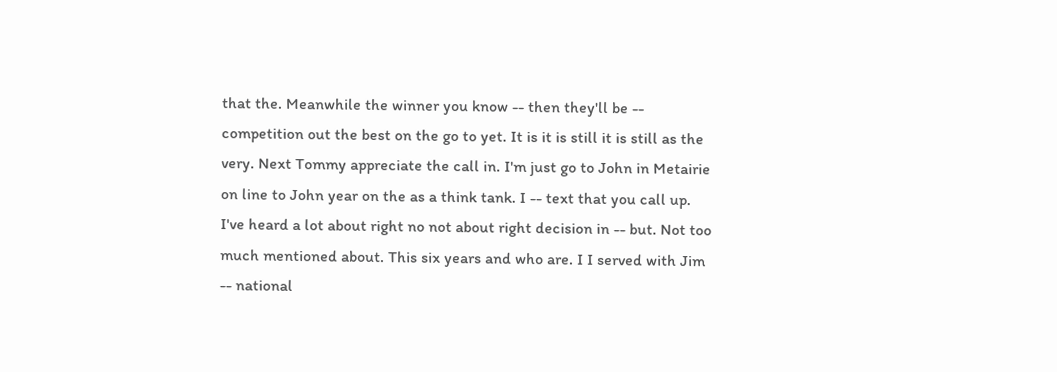that the. Meanwhile the winner you know -- then they'll be -- competition out the best on the go to yet. It is it is still it is still as the very. Next Tommy appreciate the call in. I'm just go to John in Metairie on line to John year on the as a think tank. I -- text that you call up. I've heard a lot about right no not about right decision in -- but. Not too much mentioned about. This six years and who are. I I served with Jim -- national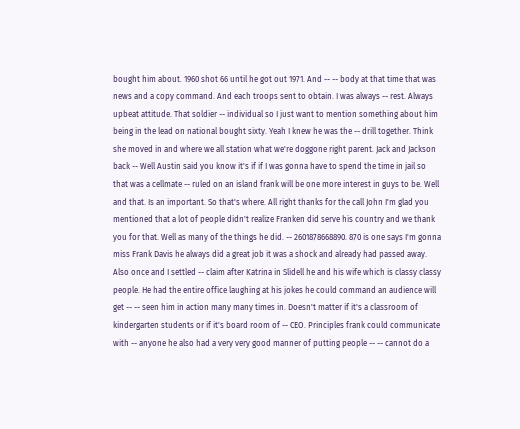bought him about. 1960 shot 66 until he got out 1971. And -- -- body at that time that was news and a copy command. And each troops sent to obtain. I was always -- rest. Always upbeat attitude. That soldier -- individual so I just want to mention something about him being in the lead on national bought sixty. Yeah I knew he was the -- drill together. Think she moved in and where we all station what we're doggone right parent. Jack and Jackson back -- Well Austin said you know it's if if I was gonna have to spend the time in jail so that was a cellmate -- ruled on an island frank will be one more interest in guys to be. Well and that. Is an important. So that's where. All right thanks for the call John I'm glad you mentioned that a lot of people didn't realize Franken did serve his country and we thank you for that. Well as many of the things he did. -- 2601878668890. 870 is one says I'm gonna miss Frank Davis he always did a great job it was a shock and already had passed away. Also once and I settled -- claim after Katrina in Slidell he and his wife which is classy classy people. He had the entire office laughing at his jokes he could command an audience will get -- -- seen him in action many many times in. Doesn't matter if it's a classroom of kindergarten students or if it's board room of -- CEO. Principles frank could communicate with -- anyone he also had a very very good manner of putting people -- -- cannot do a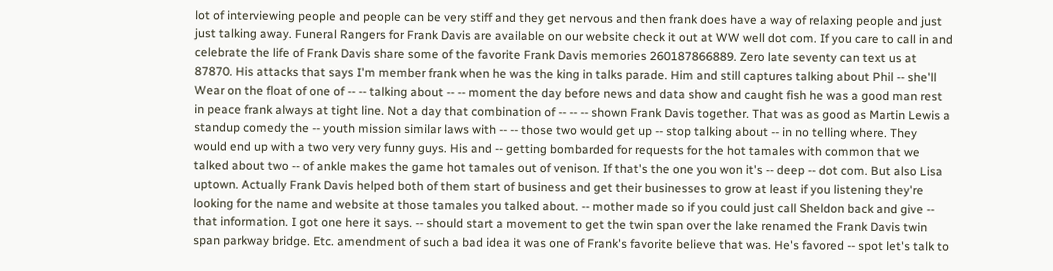lot of interviewing people and people can be very stiff and they get nervous and then frank does have a way of relaxing people and just just talking away. Funeral Rangers for Frank Davis are available on our website check it out at WW well dot com. If you care to call in and celebrate the life of Frank Davis share some of the favorite Frank Davis memories 260187866889. Zero late seventy can text us at 87870. His attacks that says I'm member frank when he was the king in talks parade. Him and still captures talking about Phil -- she'll Wear on the float of one of -- -- talking about -- -- moment the day before news and data show and caught fish he was a good man rest in peace frank always at tight line. Not a day that combination of -- -- -- shown Frank Davis together. That was as good as Martin Lewis a standup comedy the -- youth mission similar laws with -- -- those two would get up -- stop talking about -- in no telling where. They would end up with a two very very funny guys. His and -- getting bombarded for requests for the hot tamales with common that we talked about two -- of ankle makes the game hot tamales out of venison. If that's the one you won it's -- deep -- dot com. But also Lisa uptown. Actually Frank Davis helped both of them start of business and get their businesses to grow at least if you listening they're looking for the name and website at those tamales you talked about. -- mother made so if you could just call Sheldon back and give -- that information. I got one here it says. -- should start a movement to get the twin span over the lake renamed the Frank Davis twin span parkway bridge. Etc. amendment of such a bad idea it was one of Frank's favorite believe that was. He's favored -- spot let's talk to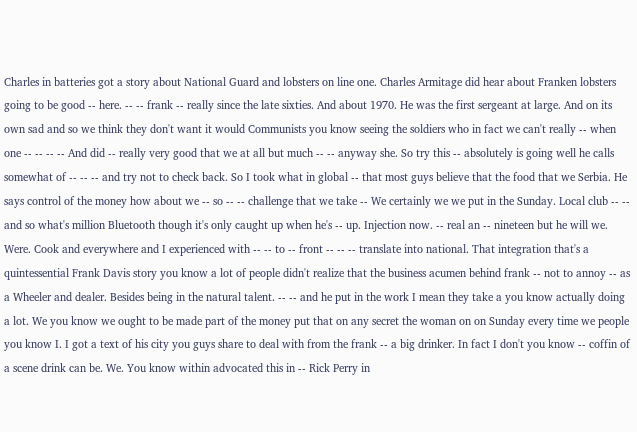Charles in batteries got a story about National Guard and lobsters on line one. Charles Armitage did hear about Franken lobsters going to be good -- here. -- -- frank -- really since the late sixties. And about 1970. He was the first sergeant at large. And on its own sad and so we think they don't want it would Communists you know seeing the soldiers who in fact we can't really -- when one -- -- -- -- And did -- really very good that we at all but much -- -- anyway she. So try this -- absolutely is going well he calls somewhat of -- -- -- and try not to check back. So I took what in global -- that most guys believe that the food that we Serbia. He says control of the money how about we -- so -- -- challenge that we take -- We certainly we we put in the Sunday. Local club -- -- and so what's million Bluetooth though it's only caught up when he's -- up. Injection now. -- real an -- nineteen but he will we. Were. Cook and everywhere and I experienced with -- -- to -- front -- -- -- translate into national. That integration that's a quintessential Frank Davis story you know a lot of people didn't realize that the business acumen behind frank -- not to annoy -- as a Wheeler and dealer. Besides being in the natural talent. -- -- and he put in the work I mean they take a you know actually doing a lot. We you know we ought to be made part of the money put that on any secret the woman on on Sunday every time we people you know I. I got a text of his city you guys share to deal with from the frank -- a big drinker. In fact I don't you know -- coffin of a scene drink can be. We. You know within advocated this in -- Rick Perry in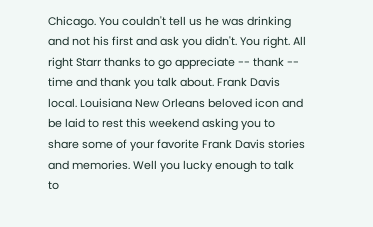Chicago. You couldn't tell us he was drinking and not his first and ask you didn't. You right. All right Starr thanks to go appreciate -- thank -- time and thank you talk about. Frank Davis local. Louisiana New Orleans beloved icon and be laid to rest this weekend asking you to share some of your favorite Frank Davis stories and memories. Well you lucky enough to talk to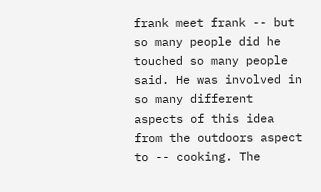frank meet frank -- but so many people did he touched so many people said. He was involved in so many different aspects of this idea from the outdoors aspect to -- cooking. The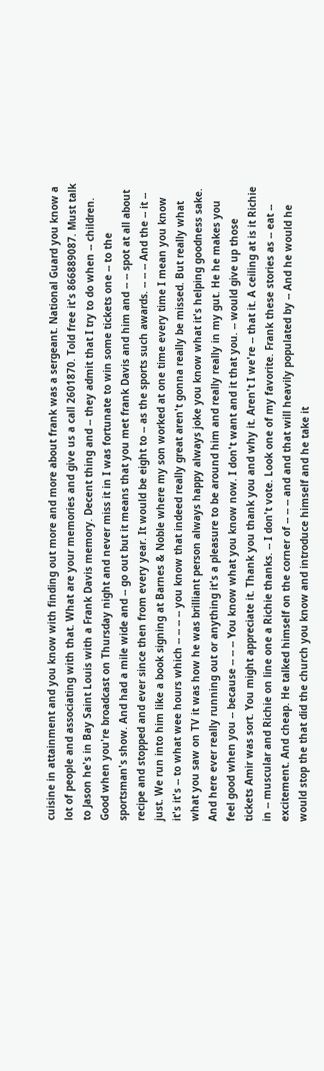cuisine in attainment and you know with finding out more and more about frank was a sergeant. National Guard you know a lot of people and associating with that. What are your memories and give us a call 2601870. Told free it's 866889087. Must talk to Jason he's in Bay Saint Louis with a Frank Davis memory. Decent thing and -- they admit that I try to do when -- children. Good when you're broadcast on Thursday night and never miss it in I was fortunate to win some tickets one -- to the sportsman's show. And had a mile wide and -- go out but it means that you met frank Davis and him and -- -- spot at all about recipe and stopped and ever since then from every year. It would be eight to -- as the sports such awards. -- -- -- And the -- it -- just. We run into him like a book signing at Barnes & Noble where my son worked at one time every time I mean you know it's it's -- to what wee hours which -- -- -- -- you know that indeed really great aren't gonna really be missed. But really what what you saw on TV it was how he was brilliant person always happy always joke you know what it's helping goodness sake. And here ever really running out or anything it's a pleasure to be around him and really really in my gut. He he makes you feel good when you -- because -- -- -- You know what you know now. I don't want and it that you. -- would give up those tickets Amir was sort. You might appreciate it. Thank you thank you and why it. Aren't I we're -- that it. A ceiling at is it Richie in -- muscular and Richie on line one a Richie thanks. -- I don't vote. Look one of my favorite. Frank these stories as -- eat -- excitement. And cheap. He talked himself on the corner of -- -- -- and and that will heavily populated by -- And he would he would stop the that did the church you know and introduce himself and he take it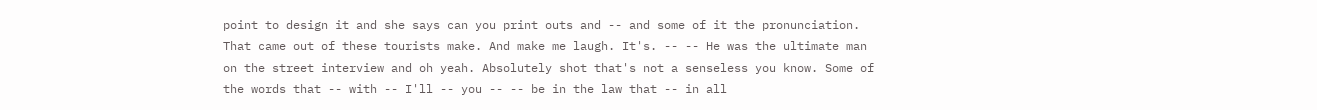point to design it and she says can you print outs and -- and some of it the pronunciation. That came out of these tourists make. And make me laugh. It's. -- -- He was the ultimate man on the street interview and oh yeah. Absolutely shot that's not a senseless you know. Some of the words that -- with -- I'll -- you -- -- be in the law that -- in all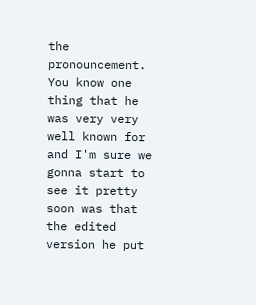the pronouncement. You know one thing that he was very very well known for and I'm sure we gonna start to see it pretty soon was that the edited version he put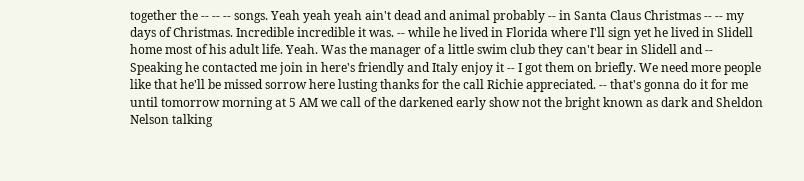together the -- -- -- songs. Yeah yeah yeah ain't dead and animal probably -- in Santa Claus Christmas -- -- my days of Christmas. Incredible incredible it was. -- while he lived in Florida where I'll sign yet he lived in Slidell home most of his adult life. Yeah. Was the manager of a little swim club they can't bear in Slidell and -- Speaking he contacted me join in here's friendly and Italy enjoy it -- I got them on briefly. We need more people like that he'll be missed sorrow here lusting thanks for the call Richie appreciated. -- that's gonna do it for me until tomorrow morning at 5 AM we call of the darkened early show not the bright known as dark and Sheldon Nelson talking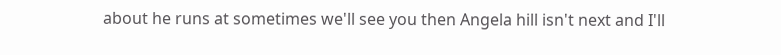about he runs at sometimes we'll see you then Angela hill isn't next and I'll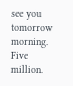see you tomorrow morning. Five million.